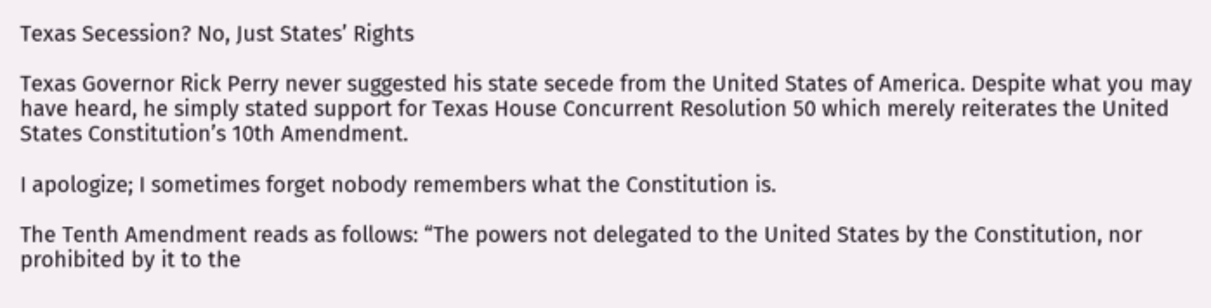Texas Secession? No, Just States’ Rights

Texas Governor Rick Perry never suggested his state secede from the United States of America. Despite what you may have heard, he simply stated support for Texas House Concurrent Resolution 50 which merely reiterates the United States Constitution’s 10th Amendment.

I apologize; I sometimes forget nobody remembers what the Constitution is.

The Tenth Amendment reads as follows: “The powers not delegated to the United States by the Constitution, nor prohibited by it to the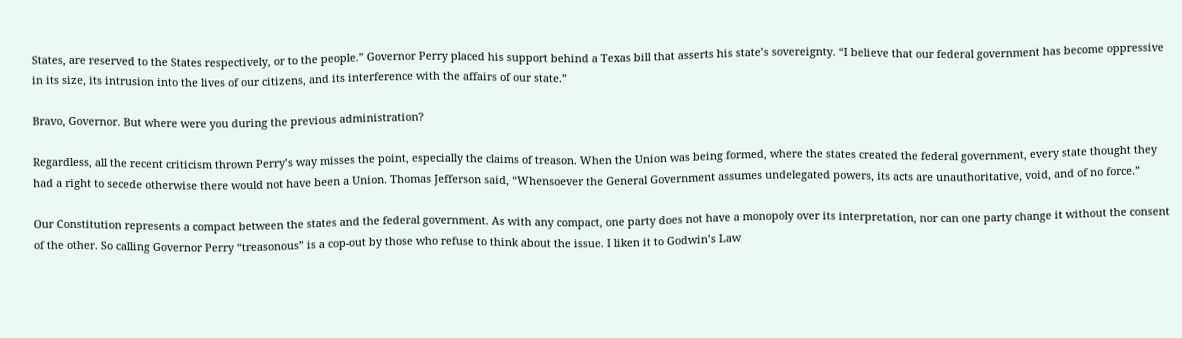States, are reserved to the States respectively, or to the people.” Governor Perry placed his support behind a Texas bill that asserts his state’s sovereignty. “I believe that our federal government has become oppressive in its size, its intrusion into the lives of our citizens, and its interference with the affairs of our state.”

Bravo, Governor. But where were you during the previous administration?

Regardless, all the recent criticism thrown Perry’s way misses the point, especially the claims of treason. When the Union was being formed, where the states created the federal government, every state thought they had a right to secede otherwise there would not have been a Union. Thomas Jefferson said, “Whensoever the General Government assumes undelegated powers, its acts are unauthoritative, void, and of no force.”

Our Constitution represents a compact between the states and the federal government. As with any compact, one party does not have a monopoly over its interpretation, nor can one party change it without the consent of the other. So calling Governor Perry “treasonous” is a cop-out by those who refuse to think about the issue. I liken it to Godwin’s Law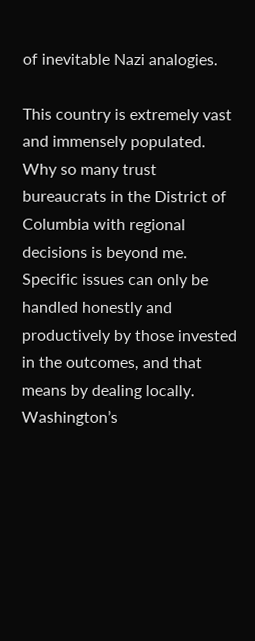of inevitable Nazi analogies.

This country is extremely vast and immensely populated. Why so many trust bureaucrats in the District of Columbia with regional decisions is beyond me. Specific issues can only be handled honestly and productively by those invested in the outcomes, and that means by dealing locally. Washington’s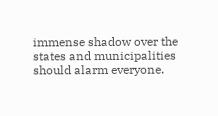immense shadow over the states and municipalities should alarm everyone.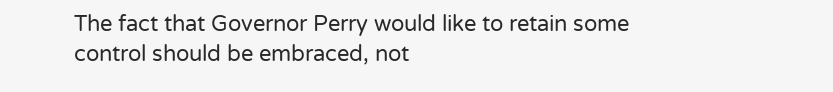The fact that Governor Perry would like to retain some control should be embraced, not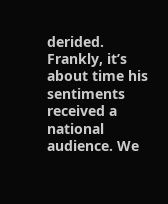derided. Frankly, it’s about time his sentiments received a national audience. We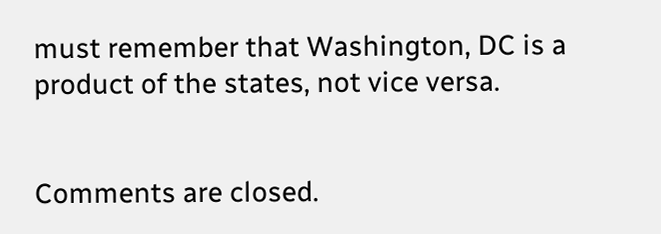must remember that Washington, DC is a product of the states, not vice versa.


Comments are closed.